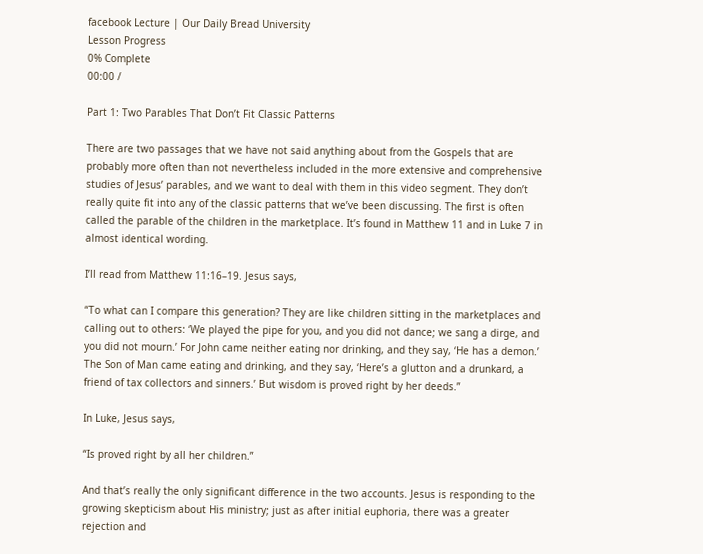facebook Lecture | Our Daily Bread University
Lesson Progress
0% Complete
00:00 /

Part 1: Two Parables That Don’t Fit Classic Patterns

There are two passages that we have not said anything about from the Gospels that are probably more often than not nevertheless included in the more extensive and comprehensive studies of Jesus’ parables, and we want to deal with them in this video segment. They don’t really quite fit into any of the classic patterns that we’ve been discussing. The first is often called the parable of the children in the marketplace. It’s found in Matthew 11 and in Luke 7 in almost identical wording.

I’ll read from Matthew 11:16–19. Jesus says,

“To what can I compare this generation? They are like children sitting in the marketplaces and calling out to others: ‘We played the pipe for you, and you did not dance; we sang a dirge, and you did not mourn.’ For John came neither eating nor drinking, and they say, ‘He has a demon.’ The Son of Man came eating and drinking, and they say, ‘Here’s a glutton and a drunkard, a friend of tax collectors and sinners.’ But wisdom is proved right by her deeds.”

In Luke, Jesus says,

“Is proved right by all her children.”

And that’s really the only significant difference in the two accounts. Jesus is responding to the growing skepticism about His ministry; just as after initial euphoria, there was a greater rejection and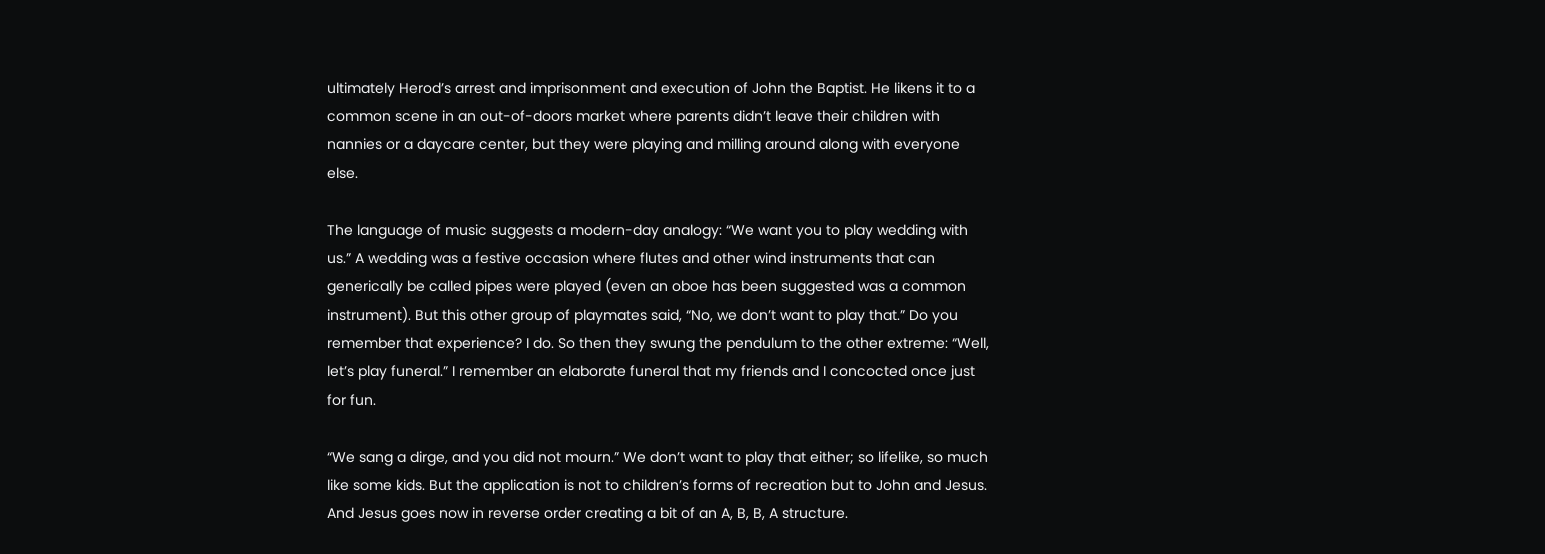ultimately Herod’s arrest and imprisonment and execution of John the Baptist. He likens it to a common scene in an out-of-doors market where parents didn’t leave their children with nannies or a daycare center, but they were playing and milling around along with everyone else.

The language of music suggests a modern-day analogy: “We want you to play wedding with us.” A wedding was a festive occasion where flutes and other wind instruments that can generically be called pipes were played (even an oboe has been suggested was a common instrument). But this other group of playmates said, “No, we don’t want to play that.” Do you remember that experience? I do. So then they swung the pendulum to the other extreme: “Well, let’s play funeral.” I remember an elaborate funeral that my friends and I concocted once just for fun.

“We sang a dirge, and you did not mourn.” We don’t want to play that either; so lifelike, so much like some kids. But the application is not to children’s forms of recreation but to John and Jesus. And Jesus goes now in reverse order creating a bit of an A, B, B, A structure.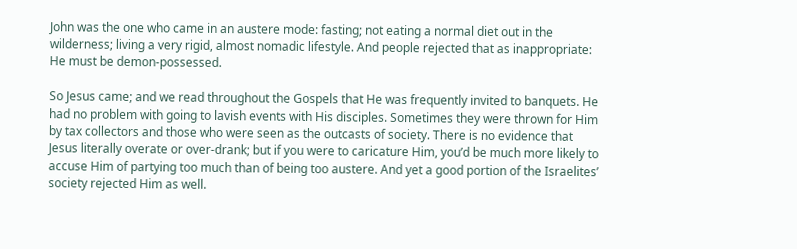John was the one who came in an austere mode: fasting; not eating a normal diet out in the wilderness; living a very rigid, almost nomadic lifestyle. And people rejected that as inappropriate: He must be demon-possessed.

So Jesus came; and we read throughout the Gospels that He was frequently invited to banquets. He had no problem with going to lavish events with His disciples. Sometimes they were thrown for Him by tax collectors and those who were seen as the outcasts of society. There is no evidence that Jesus literally overate or over-drank; but if you were to caricature Him, you’d be much more likely to accuse Him of partying too much than of being too austere. And yet a good portion of the Israelites’ society rejected Him as well.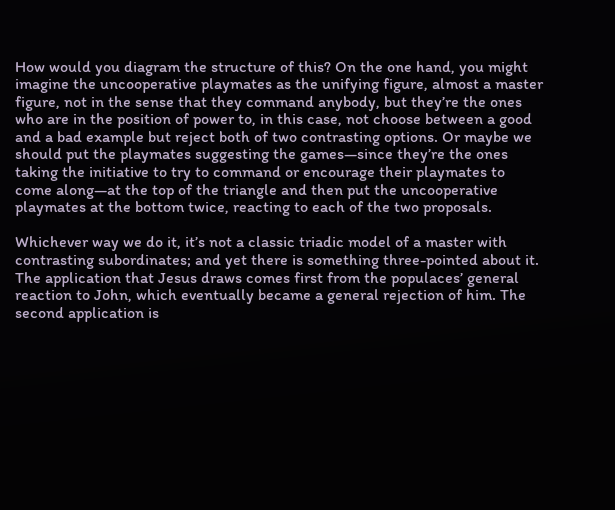How would you diagram the structure of this? On the one hand, you might imagine the uncooperative playmates as the unifying figure, almost a master figure, not in the sense that they command anybody, but they’re the ones who are in the position of power to, in this case, not choose between a good and a bad example but reject both of two contrasting options. Or maybe we should put the playmates suggesting the games—since they’re the ones taking the initiative to try to command or encourage their playmates to come along—at the top of the triangle and then put the uncooperative playmates at the bottom twice, reacting to each of the two proposals.

Whichever way we do it, it’s not a classic triadic model of a master with contrasting subordinates; and yet there is something three-pointed about it. The application that Jesus draws comes first from the populaces’ general reaction to John, which eventually became a general rejection of him. The second application is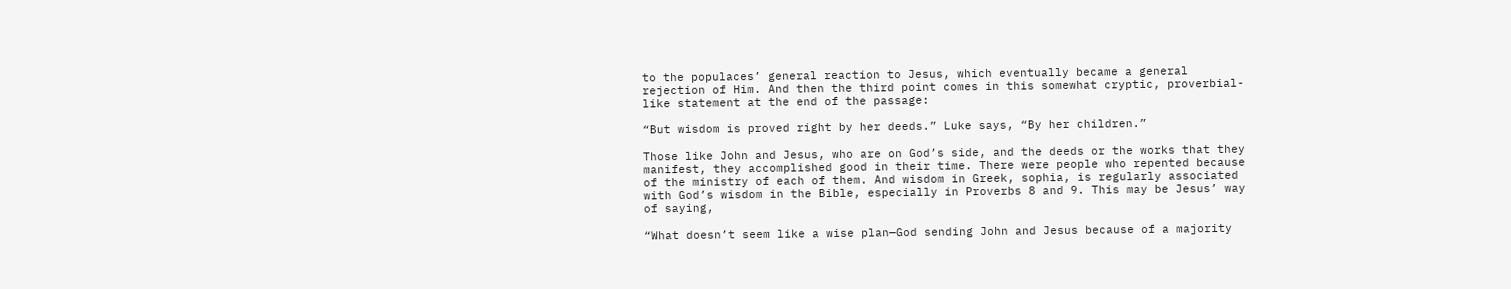to the populaces’ general reaction to Jesus, which eventually became a general rejection of Him. And then the third point comes in this somewhat cryptic, proverbial-like statement at the end of the passage:

“But wisdom is proved right by her deeds.” Luke says, “By her children.”

Those like John and Jesus, who are on God’s side, and the deeds or the works that they manifest, they accomplished good in their time. There were people who repented because of the ministry of each of them. And wisdom in Greek, sophia, is regularly associated with God’s wisdom in the Bible, especially in Proverbs 8 and 9. This may be Jesus’ way of saying,

“What doesn’t seem like a wise plan—God sending John and Jesus because of a majority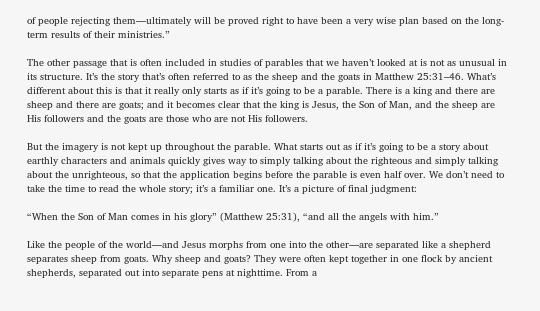of people rejecting them—ultimately will be proved right to have been a very wise plan based on the long-term results of their ministries.”

The other passage that is often included in studies of parables that we haven’t looked at is not as unusual in its structure. It’s the story that’s often referred to as the sheep and the goats in Matthew 25:31–46. What’s different about this is that it really only starts as if it’s going to be a parable. There is a king and there are sheep and there are goats; and it becomes clear that the king is Jesus, the Son of Man, and the sheep are His followers and the goats are those who are not His followers.

But the imagery is not kept up throughout the parable. What starts out as if it’s going to be a story about earthly characters and animals quickly gives way to simply talking about the righteous and simply talking about the unrighteous, so that the application begins before the parable is even half over. We don’t need to take the time to read the whole story; it’s a familiar one. It’s a picture of final judgment:

“When the Son of Man comes in his glory” (Matthew 25:31), “and all the angels with him.”

Like the people of the world—and Jesus morphs from one into the other—are separated like a shepherd separates sheep from goats. Why sheep and goats? They were often kept together in one flock by ancient shepherds, separated out into separate pens at nighttime. From a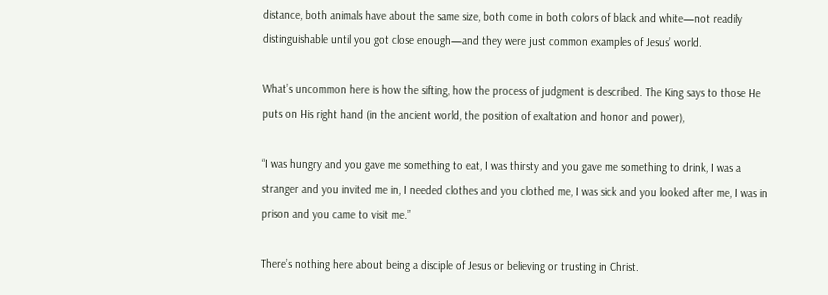distance, both animals have about the same size, both come in both colors of black and white—not readily distinguishable until you got close enough—and they were just common examples of Jesus’ world.

What’s uncommon here is how the sifting, how the process of judgment is described. The King says to those He puts on His right hand (in the ancient world, the position of exaltation and honor and power),

“I was hungry and you gave me something to eat, I was thirsty and you gave me something to drink, I was a stranger and you invited me in, I needed clothes and you clothed me, I was sick and you looked after me, I was in prison and you came to visit me.”

There’s nothing here about being a disciple of Jesus or believing or trusting in Christ.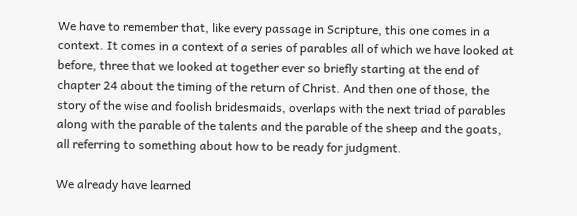We have to remember that, like every passage in Scripture, this one comes in a context. It comes in a context of a series of parables all of which we have looked at before, three that we looked at together ever so briefly starting at the end of chapter 24 about the timing of the return of Christ. And then one of those, the story of the wise and foolish bridesmaids, overlaps with the next triad of parables along with the parable of the talents and the parable of the sheep and the goats, all referring to something about how to be ready for judgment.

We already have learned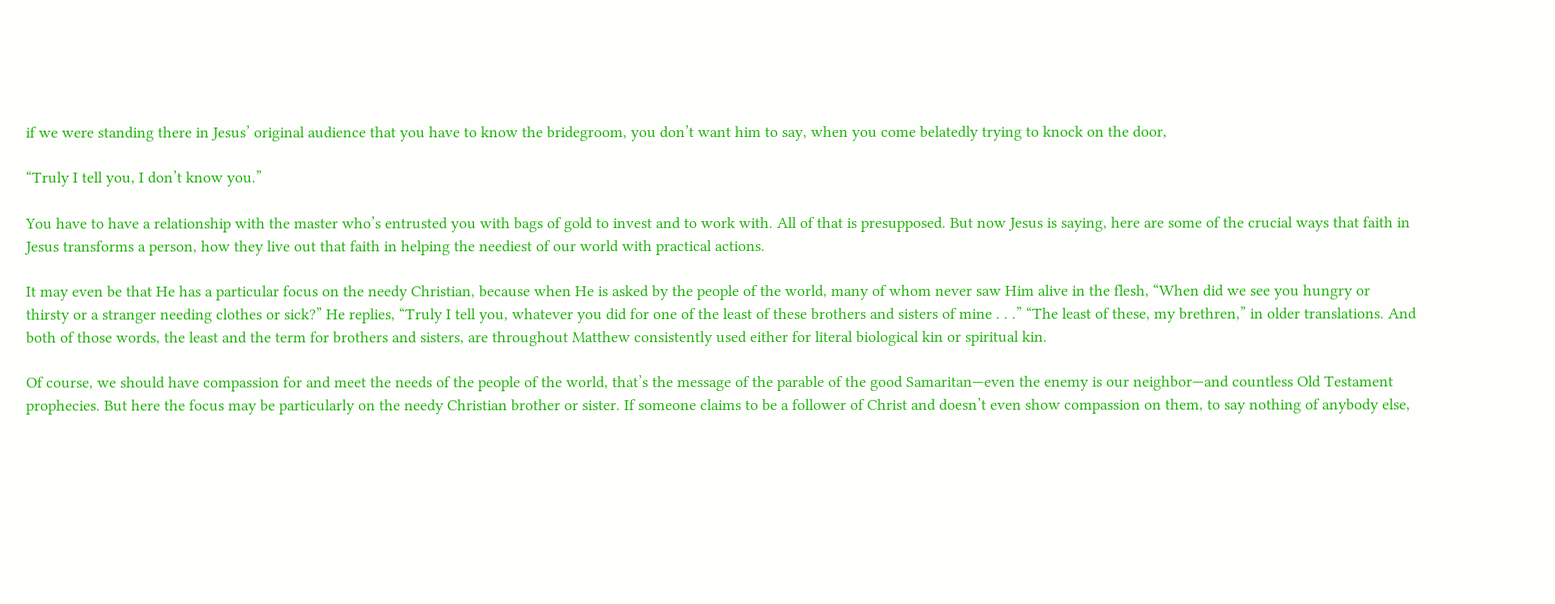if we were standing there in Jesus’ original audience that you have to know the bridegroom, you don’t want him to say, when you come belatedly trying to knock on the door,

“Truly I tell you, I don’t know you.”

You have to have a relationship with the master who’s entrusted you with bags of gold to invest and to work with. All of that is presupposed. But now Jesus is saying, here are some of the crucial ways that faith in Jesus transforms a person, how they live out that faith in helping the neediest of our world with practical actions.

It may even be that He has a particular focus on the needy Christian, because when He is asked by the people of the world, many of whom never saw Him alive in the flesh, “When did we see you hungry or thirsty or a stranger needing clothes or sick?” He replies, “Truly I tell you, whatever you did for one of the least of these brothers and sisters of mine . . .” “The least of these, my brethren,” in older translations. And both of those words, the least and the term for brothers and sisters, are throughout Matthew consistently used either for literal biological kin or spiritual kin.

Of course, we should have compassion for and meet the needs of the people of the world, that’s the message of the parable of the good Samaritan—even the enemy is our neighbor—and countless Old Testament prophecies. But here the focus may be particularly on the needy Christian brother or sister. If someone claims to be a follower of Christ and doesn’t even show compassion on them, to say nothing of anybody else,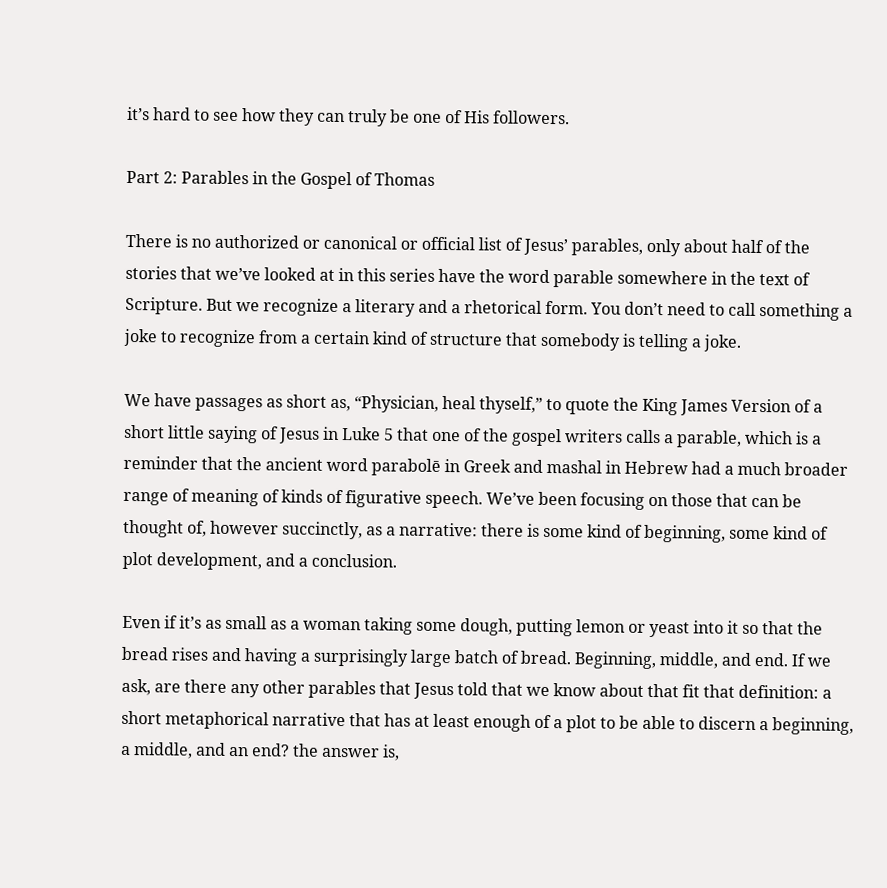it’s hard to see how they can truly be one of His followers.

Part 2: Parables in the Gospel of Thomas

There is no authorized or canonical or official list of Jesus’ parables, only about half of the stories that we’ve looked at in this series have the word parable somewhere in the text of Scripture. But we recognize a literary and a rhetorical form. You don’t need to call something a joke to recognize from a certain kind of structure that somebody is telling a joke.

We have passages as short as, “Physician, heal thyself,” to quote the King James Version of a short little saying of Jesus in Luke 5 that one of the gospel writers calls a parable, which is a reminder that the ancient word parabolē in Greek and mashal in Hebrew had a much broader range of meaning of kinds of figurative speech. We’ve been focusing on those that can be thought of, however succinctly, as a narrative: there is some kind of beginning, some kind of plot development, and a conclusion.

Even if it’s as small as a woman taking some dough, putting lemon or yeast into it so that the bread rises and having a surprisingly large batch of bread. Beginning, middle, and end. If we ask, are there any other parables that Jesus told that we know about that fit that definition: a short metaphorical narrative that has at least enough of a plot to be able to discern a beginning, a middle, and an end? the answer is,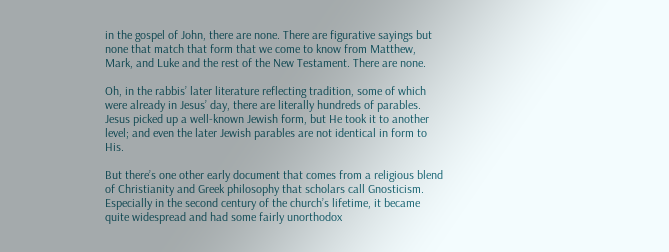in the gospel of John, there are none. There are figurative sayings but none that match that form that we come to know from Matthew, Mark, and Luke and the rest of the New Testament. There are none.

Oh, in the rabbis’ later literature reflecting tradition, some of which were already in Jesus’ day, there are literally hundreds of parables. Jesus picked up a well-known Jewish form, but He took it to another level; and even the later Jewish parables are not identical in form to His.

But there’s one other early document that comes from a religious blend of Christianity and Greek philosophy that scholars call Gnosticism. Especially in the second century of the church’s lifetime, it became quite widespread and had some fairly unorthodox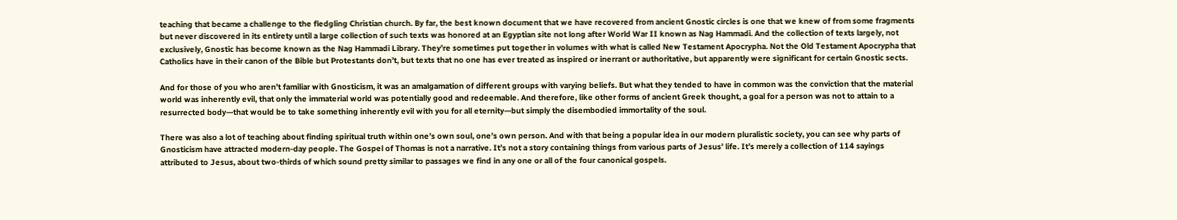teaching that became a challenge to the fledgling Christian church. By far, the best known document that we have recovered from ancient Gnostic circles is one that we knew of from some fragments but never discovered in its entirety until a large collection of such texts was honored at an Egyptian site not long after World War II known as Nag Hammadi. And the collection of texts largely, not exclusively, Gnostic has become known as the Nag Hammadi Library. They’re sometimes put together in volumes with what is called New Testament Apocrypha. Not the Old Testament Apocrypha that Catholics have in their canon of the Bible but Protestants don’t, but texts that no one has ever treated as inspired or inerrant or authoritative, but apparently were significant for certain Gnostic sects.

And for those of you who aren’t familiar with Gnosticism, it was an amalgamation of different groups with varying beliefs. But what they tended to have in common was the conviction that the material world was inherently evil, that only the immaterial world was potentially good and redeemable. And therefore, like other forms of ancient Greek thought, a goal for a person was not to attain to a resurrected body—that would be to take something inherently evil with you for all eternity—but simply the disembodied immortality of the soul.

There was also a lot of teaching about finding spiritual truth within one’s own soul, one’s own person. And with that being a popular idea in our modern pluralistic society, you can see why parts of Gnosticism have attracted modern-day people. The Gospel of Thomas is not a narrative. It’s not a story containing things from various parts of Jesus’ life. It’s merely a collection of 114 sayings attributed to Jesus, about two-thirds of which sound pretty similar to passages we find in any one or all of the four canonical gospels.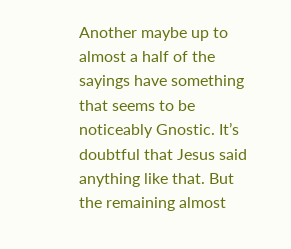Another maybe up to almost a half of the sayings have something that seems to be noticeably Gnostic. It’s doubtful that Jesus said anything like that. But the remaining almost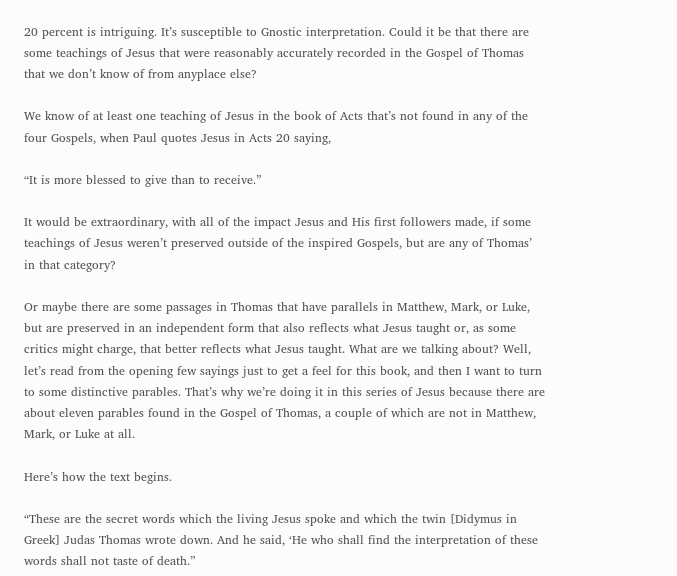20 percent is intriguing. It’s susceptible to Gnostic interpretation. Could it be that there are some teachings of Jesus that were reasonably accurately recorded in the Gospel of Thomas that we don’t know of from anyplace else?

We know of at least one teaching of Jesus in the book of Acts that’s not found in any of the four Gospels, when Paul quotes Jesus in Acts 20 saying,

“It is more blessed to give than to receive.”

It would be extraordinary, with all of the impact Jesus and His first followers made, if some teachings of Jesus weren’t preserved outside of the inspired Gospels, but are any of Thomas’ in that category?

Or maybe there are some passages in Thomas that have parallels in Matthew, Mark, or Luke, but are preserved in an independent form that also reflects what Jesus taught or, as some critics might charge, that better reflects what Jesus taught. What are we talking about? Well, let’s read from the opening few sayings just to get a feel for this book, and then I want to turn to some distinctive parables. That’s why we’re doing it in this series of Jesus because there are about eleven parables found in the Gospel of Thomas, a couple of which are not in Matthew, Mark, or Luke at all.

Here’s how the text begins.

“These are the secret words which the living Jesus spoke and which the twin [Didymus in Greek] Judas Thomas wrote down. And he said, ‘He who shall find the interpretation of these words shall not taste of death.”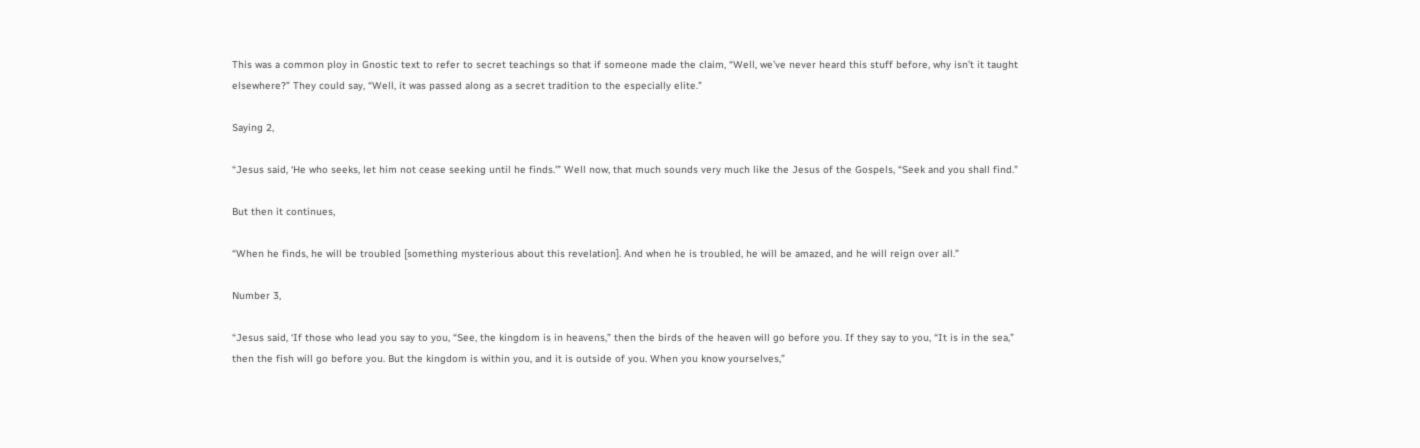This was a common ploy in Gnostic text to refer to secret teachings so that if someone made the claim, “Well, we’ve never heard this stuff before, why isn’t it taught elsewhere?” They could say, “Well, it was passed along as a secret tradition to the especially elite.”

Saying 2,

“Jesus said, ‘He who seeks, let him not cease seeking until he finds.’” Well now, that much sounds very much like the Jesus of the Gospels, “Seek and you shall find.”

But then it continues,

“When he finds, he will be troubled [something mysterious about this revelation]. And when he is troubled, he will be amazed, and he will reign over all.”

Number 3,

“Jesus said, ‘If those who lead you say to you, “See, the kingdom is in heavens,” then the birds of the heaven will go before you. If they say to you, “It is in the sea,” then the fish will go before you. But the kingdom is within you, and it is outside of you. When you know yourselves,”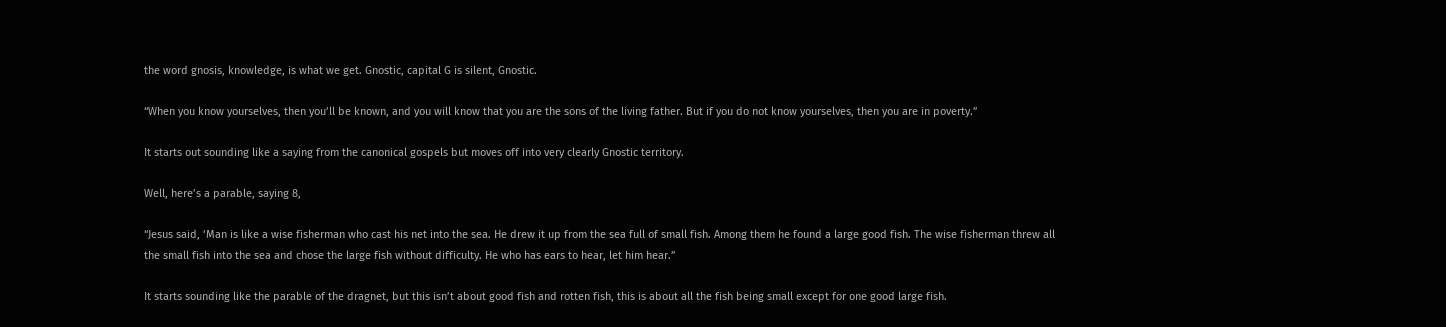the word gnosis, knowledge, is what we get. Gnostic, capital G is silent, Gnostic.

“When you know yourselves, then you’ll be known, and you will know that you are the sons of the living father. But if you do not know yourselves, then you are in poverty.”

It starts out sounding like a saying from the canonical gospels but moves off into very clearly Gnostic territory.

Well, here’s a parable, saying 8,

“Jesus said, ‘Man is like a wise fisherman who cast his net into the sea. He drew it up from the sea full of small fish. Among them he found a large good fish. The wise fisherman threw all the small fish into the sea and chose the large fish without difficulty. He who has ears to hear, let him hear.”

It starts sounding like the parable of the dragnet, but this isn’t about good fish and rotten fish, this is about all the fish being small except for one good large fish.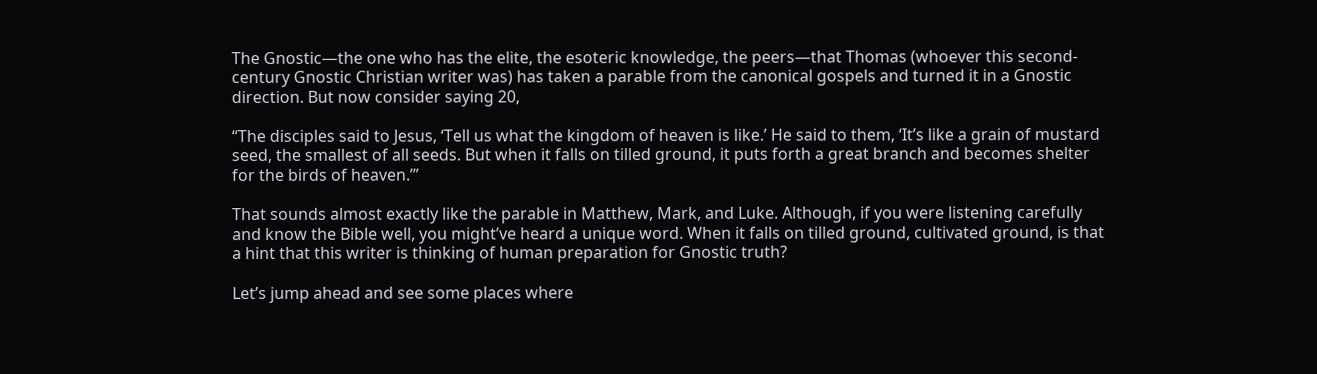The Gnostic—the one who has the elite, the esoteric knowledge, the peers—that Thomas (whoever this second-century Gnostic Christian writer was) has taken a parable from the canonical gospels and turned it in a Gnostic direction. But now consider saying 20,

“The disciples said to Jesus, ‘Tell us what the kingdom of heaven is like.’ He said to them, ‘It’s like a grain of mustard seed, the smallest of all seeds. But when it falls on tilled ground, it puts forth a great branch and becomes shelter for the birds of heaven.’”

That sounds almost exactly like the parable in Matthew, Mark, and Luke. Although, if you were listening carefully and know the Bible well, you might’ve heard a unique word. When it falls on tilled ground, cultivated ground, is that a hint that this writer is thinking of human preparation for Gnostic truth?

Let’s jump ahead and see some places where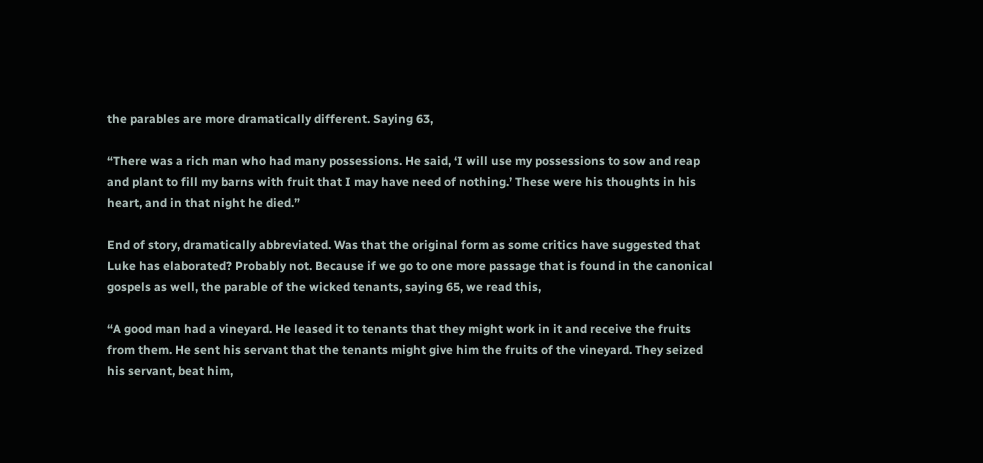the parables are more dramatically different. Saying 63,

“There was a rich man who had many possessions. He said, ‘I will use my possessions to sow and reap and plant to fill my barns with fruit that I may have need of nothing.’ These were his thoughts in his heart, and in that night he died.”

End of story, dramatically abbreviated. Was that the original form as some critics have suggested that Luke has elaborated? Probably not. Because if we go to one more passage that is found in the canonical gospels as well, the parable of the wicked tenants, saying 65, we read this,

“A good man had a vineyard. He leased it to tenants that they might work in it and receive the fruits from them. He sent his servant that the tenants might give him the fruits of the vineyard. They seized his servant, beat him,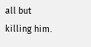all but killing him.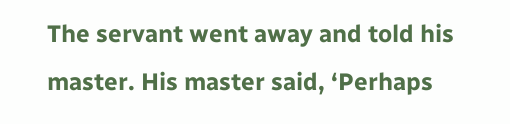The servant went away and told his master. His master said, ‘Perhaps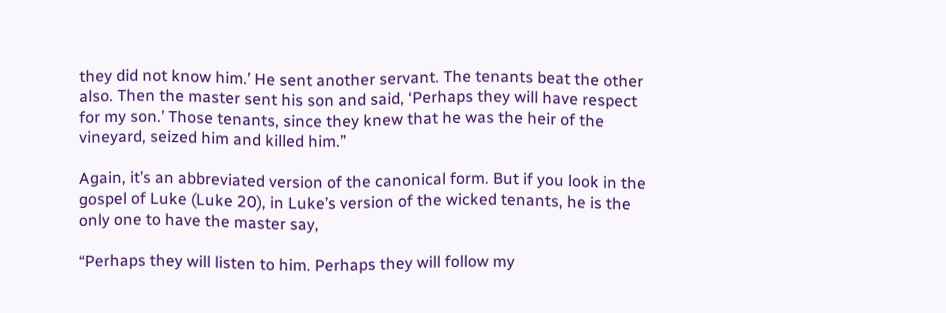they did not know him.’ He sent another servant. The tenants beat the other also. Then the master sent his son and said, ‘Perhaps they will have respect for my son.’ Those tenants, since they knew that he was the heir of the vineyard, seized him and killed him.”

Again, it’s an abbreviated version of the canonical form. But if you look in the gospel of Luke (Luke 20), in Luke’s version of the wicked tenants, he is the only one to have the master say,

“Perhaps they will listen to him. Perhaps they will follow my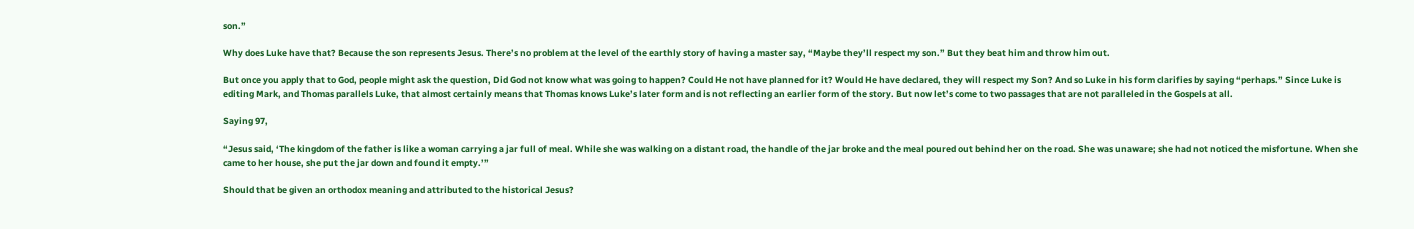son.”

Why does Luke have that? Because the son represents Jesus. There’s no problem at the level of the earthly story of having a master say, “Maybe they’ll respect my son.” But they beat him and throw him out.

But once you apply that to God, people might ask the question, Did God not know what was going to happen? Could He not have planned for it? Would He have declared, they will respect my Son? And so Luke in his form clarifies by saying “perhaps.” Since Luke is editing Mark, and Thomas parallels Luke, that almost certainly means that Thomas knows Luke’s later form and is not reflecting an earlier form of the story. But now let’s come to two passages that are not paralleled in the Gospels at all.

Saying 97,

“Jesus said, ‘The kingdom of the father is like a woman carrying a jar full of meal. While she was walking on a distant road, the handle of the jar broke and the meal poured out behind her on the road. She was unaware; she had not noticed the misfortune. When she came to her house, she put the jar down and found it empty.’”

Should that be given an orthodox meaning and attributed to the historical Jesus?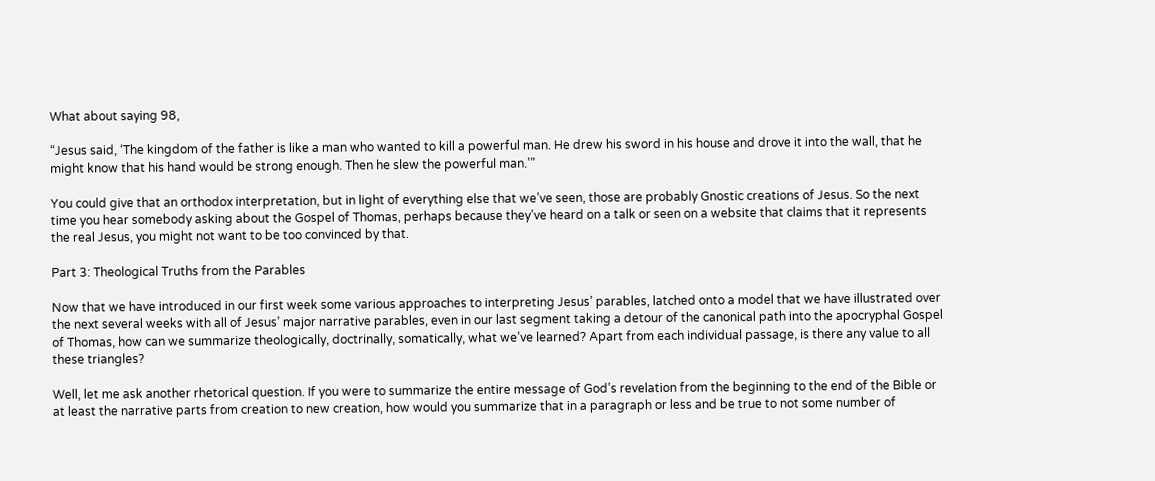What about saying 98,

“Jesus said, ‘The kingdom of the father is like a man who wanted to kill a powerful man. He drew his sword in his house and drove it into the wall, that he might know that his hand would be strong enough. Then he slew the powerful man.’”

You could give that an orthodox interpretation, but in light of everything else that we’ve seen, those are probably Gnostic creations of Jesus. So the next time you hear somebody asking about the Gospel of Thomas, perhaps because they’ve heard on a talk or seen on a website that claims that it represents the real Jesus, you might not want to be too convinced by that.

Part 3: Theological Truths from the Parables

Now that we have introduced in our first week some various approaches to interpreting Jesus’ parables, latched onto a model that we have illustrated over the next several weeks with all of Jesus’ major narrative parables, even in our last segment taking a detour of the canonical path into the apocryphal Gospel of Thomas, how can we summarize theologically, doctrinally, somatically, what we’ve learned? Apart from each individual passage, is there any value to all these triangles?

Well, let me ask another rhetorical question. If you were to summarize the entire message of God’s revelation from the beginning to the end of the Bible or at least the narrative parts from creation to new creation, how would you summarize that in a paragraph or less and be true to not some number of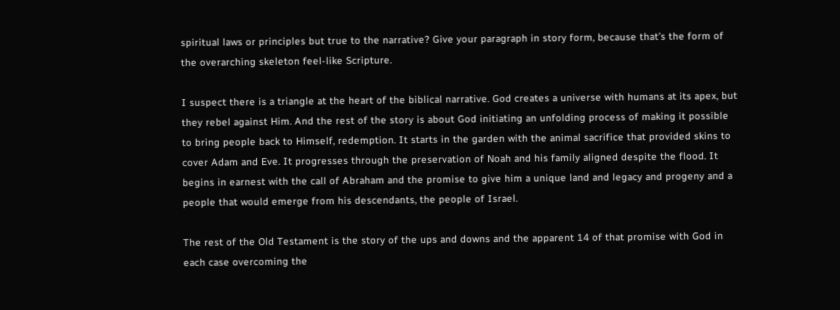spiritual laws or principles but true to the narrative? Give your paragraph in story form, because that’s the form of the overarching skeleton feel-like Scripture.

I suspect there is a triangle at the heart of the biblical narrative. God creates a universe with humans at its apex, but they rebel against Him. And the rest of the story is about God initiating an unfolding process of making it possible to bring people back to Himself, redemption. It starts in the garden with the animal sacrifice that provided skins to cover Adam and Eve. It progresses through the preservation of Noah and his family aligned despite the flood. It begins in earnest with the call of Abraham and the promise to give him a unique land and legacy and progeny and a people that would emerge from his descendants, the people of Israel.

The rest of the Old Testament is the story of the ups and downs and the apparent 14 of that promise with God in each case overcoming the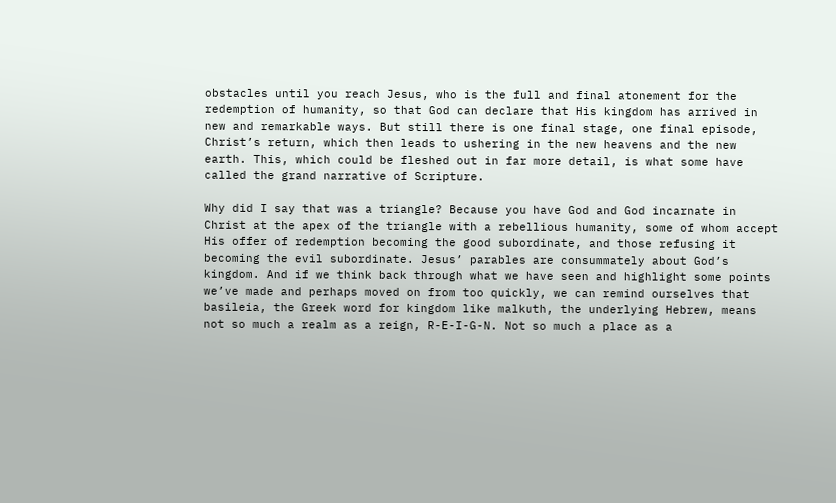obstacles until you reach Jesus, who is the full and final atonement for the redemption of humanity, so that God can declare that His kingdom has arrived in new and remarkable ways. But still there is one final stage, one final episode, Christ’s return, which then leads to ushering in the new heavens and the new earth. This, which could be fleshed out in far more detail, is what some have called the grand narrative of Scripture.

Why did I say that was a triangle? Because you have God and God incarnate in Christ at the apex of the triangle with a rebellious humanity, some of whom accept His offer of redemption becoming the good subordinate, and those refusing it becoming the evil subordinate. Jesus’ parables are consummately about God’s kingdom. And if we think back through what we have seen and highlight some points we’ve made and perhaps moved on from too quickly, we can remind ourselves that basileia, the Greek word for kingdom like malkuth, the underlying Hebrew, means not so much a realm as a reign, R-E-I-G-N. Not so much a place as a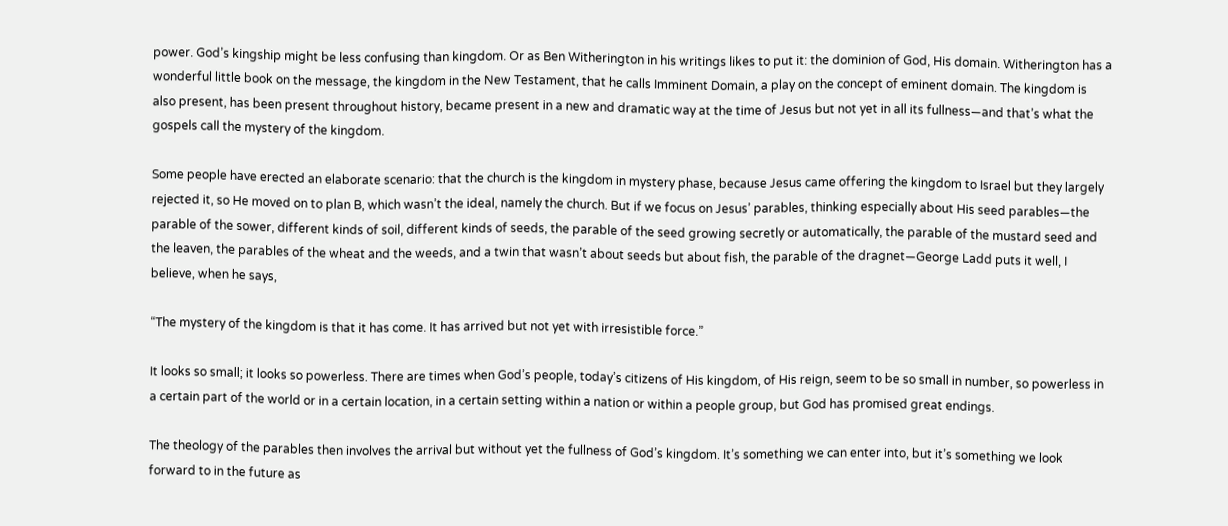power. God’s kingship might be less confusing than kingdom. Or as Ben Witherington in his writings likes to put it: the dominion of God, His domain. Witherington has a wonderful little book on the message, the kingdom in the New Testament, that he calls Imminent Domain, a play on the concept of eminent domain. The kingdom is also present, has been present throughout history, became present in a new and dramatic way at the time of Jesus but not yet in all its fullness—and that’s what the gospels call the mystery of the kingdom.

Some people have erected an elaborate scenario: that the church is the kingdom in mystery phase, because Jesus came offering the kingdom to Israel but they largely rejected it, so He moved on to plan B, which wasn’t the ideal, namely the church. But if we focus on Jesus’ parables, thinking especially about His seed parables—the parable of the sower, different kinds of soil, different kinds of seeds, the parable of the seed growing secretly or automatically, the parable of the mustard seed and the leaven, the parables of the wheat and the weeds, and a twin that wasn’t about seeds but about fish, the parable of the dragnet—George Ladd puts it well, I believe, when he says,

“The mystery of the kingdom is that it has come. It has arrived but not yet with irresistible force.”

It looks so small; it looks so powerless. There are times when God’s people, today’s citizens of His kingdom, of His reign, seem to be so small in number, so powerless in a certain part of the world or in a certain location, in a certain setting within a nation or within a people group, but God has promised great endings.

The theology of the parables then involves the arrival but without yet the fullness of God’s kingdom. It’s something we can enter into, but it’s something we look forward to in the future as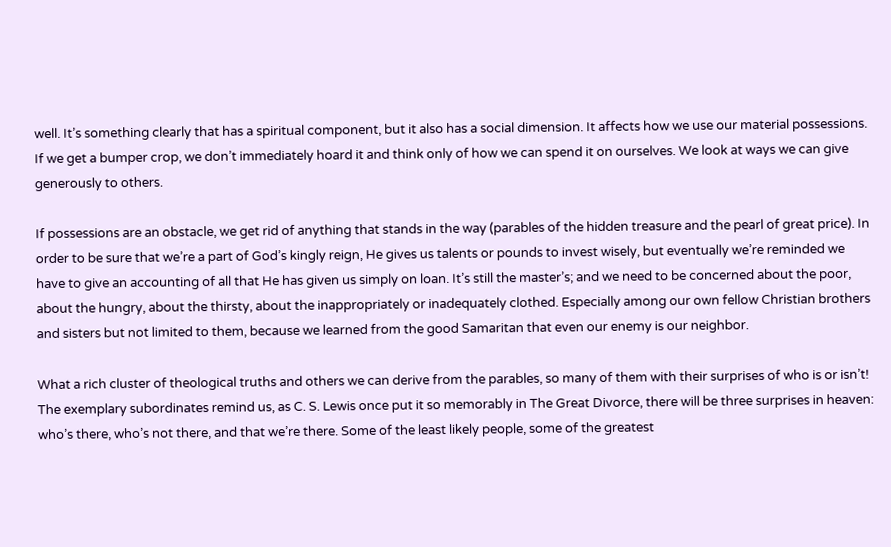well. It’s something clearly that has a spiritual component, but it also has a social dimension. It affects how we use our material possessions. If we get a bumper crop, we don’t immediately hoard it and think only of how we can spend it on ourselves. We look at ways we can give generously to others.

If possessions are an obstacle, we get rid of anything that stands in the way (parables of the hidden treasure and the pearl of great price). In order to be sure that we’re a part of God’s kingly reign, He gives us talents or pounds to invest wisely, but eventually we’re reminded we have to give an accounting of all that He has given us simply on loan. It’s still the master’s; and we need to be concerned about the poor, about the hungry, about the thirsty, about the inappropriately or inadequately clothed. Especially among our own fellow Christian brothers and sisters but not limited to them, because we learned from the good Samaritan that even our enemy is our neighbor.

What a rich cluster of theological truths and others we can derive from the parables, so many of them with their surprises of who is or isn’t! The exemplary subordinates remind us, as C. S. Lewis once put it so memorably in The Great Divorce, there will be three surprises in heaven: who’s there, who’s not there, and that we’re there. Some of the least likely people, some of the greatest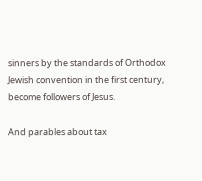sinners by the standards of Orthodox Jewish convention in the first century, become followers of Jesus.

And parables about tax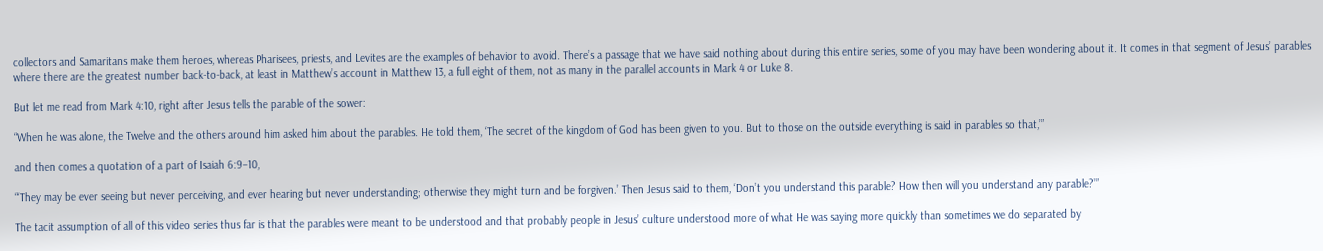collectors and Samaritans make them heroes, whereas Pharisees, priests, and Levites are the examples of behavior to avoid. There’s a passage that we have said nothing about during this entire series, some of you may have been wondering about it. It comes in that segment of Jesus’ parables where there are the greatest number back-to-back, at least in Matthew’s account in Matthew 13, a full eight of them, not as many in the parallel accounts in Mark 4 or Luke 8.

But let me read from Mark 4:10, right after Jesus tells the parable of the sower:

“When he was alone, the Twelve and the others around him asked him about the parables. He told them, ‘The secret of the kingdom of God has been given to you. But to those on the outside everything is said in parables so that,’”

and then comes a quotation of a part of Isaiah 6:9–10,

“‘They may be ever seeing but never perceiving, and ever hearing but never understanding; otherwise they might turn and be forgiven.’ Then Jesus said to them, ‘Don’t you understand this parable? How then will you understand any parable?’”

The tacit assumption of all of this video series thus far is that the parables were meant to be understood and that probably people in Jesus’ culture understood more of what He was saying more quickly than sometimes we do separated by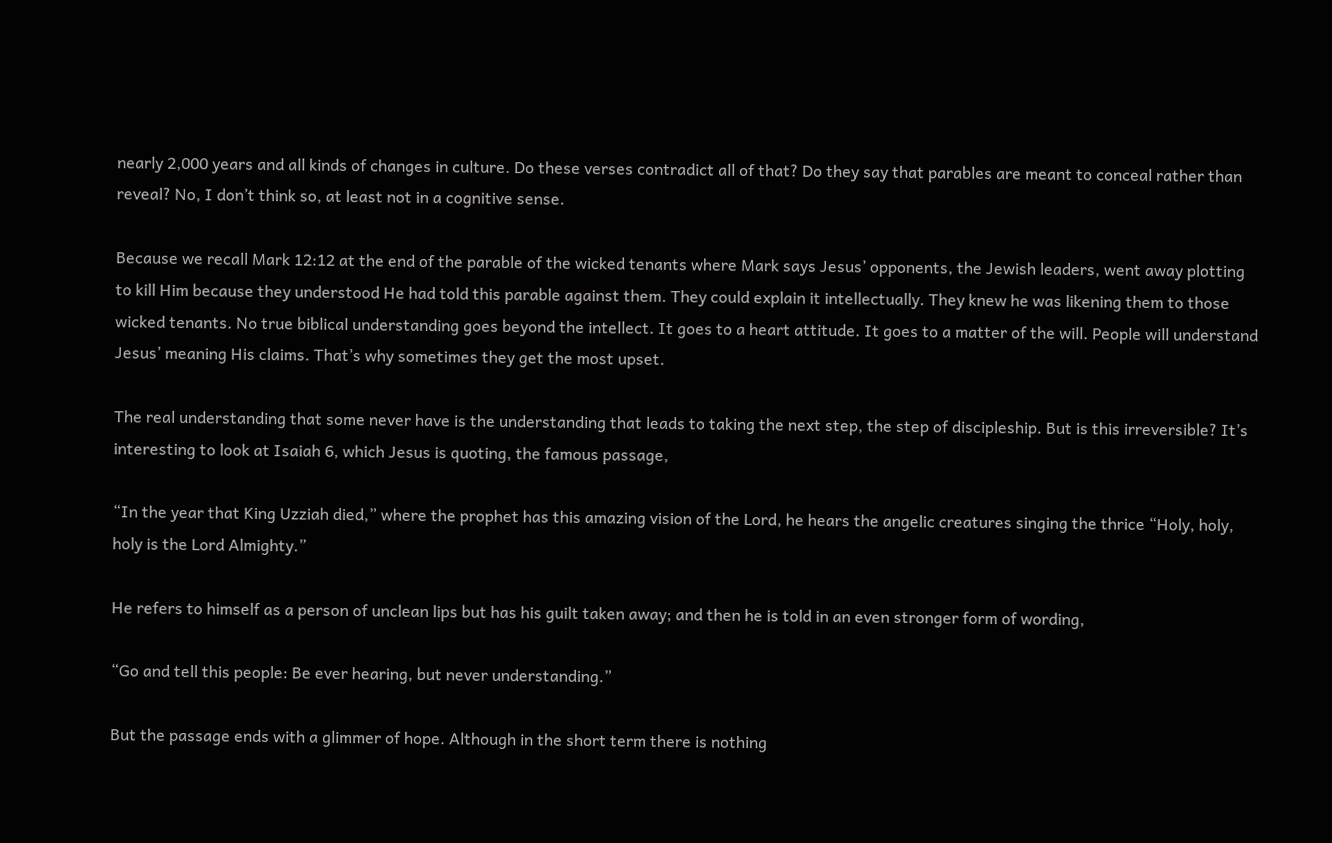nearly 2,000 years and all kinds of changes in culture. Do these verses contradict all of that? Do they say that parables are meant to conceal rather than reveal? No, I don’t think so, at least not in a cognitive sense.

Because we recall Mark 12:12 at the end of the parable of the wicked tenants where Mark says Jesus’ opponents, the Jewish leaders, went away plotting to kill Him because they understood He had told this parable against them. They could explain it intellectually. They knew he was likening them to those wicked tenants. No true biblical understanding goes beyond the intellect. It goes to a heart attitude. It goes to a matter of the will. People will understand Jesus’ meaning His claims. That’s why sometimes they get the most upset.

The real understanding that some never have is the understanding that leads to taking the next step, the step of discipleship. But is this irreversible? It’s interesting to look at Isaiah 6, which Jesus is quoting, the famous passage,

“In the year that King Uzziah died,” where the prophet has this amazing vision of the Lord, he hears the angelic creatures singing the thrice “Holy, holy, holy is the Lord Almighty.”

He refers to himself as a person of unclean lips but has his guilt taken away; and then he is told in an even stronger form of wording,

“Go and tell this people: Be ever hearing, but never understanding.”

But the passage ends with a glimmer of hope. Although in the short term there is nothing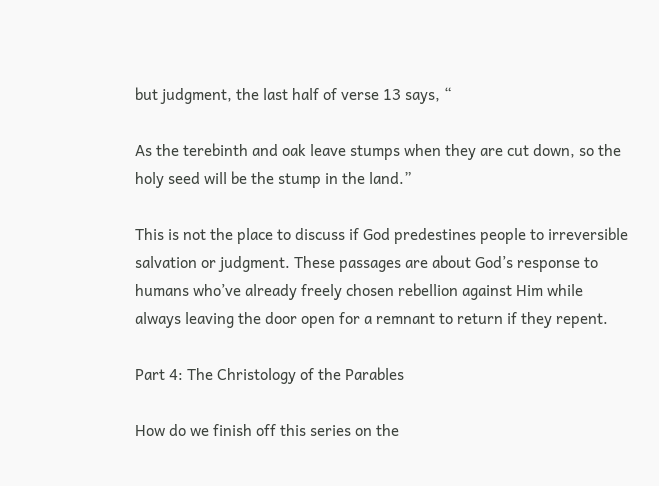but judgment, the last half of verse 13 says, “

As the terebinth and oak leave stumps when they are cut down, so the holy seed will be the stump in the land.”

This is not the place to discuss if God predestines people to irreversible salvation or judgment. These passages are about God’s response to humans who’ve already freely chosen rebellion against Him while always leaving the door open for a remnant to return if they repent.

Part 4: The Christology of the Parables

How do we finish off this series on the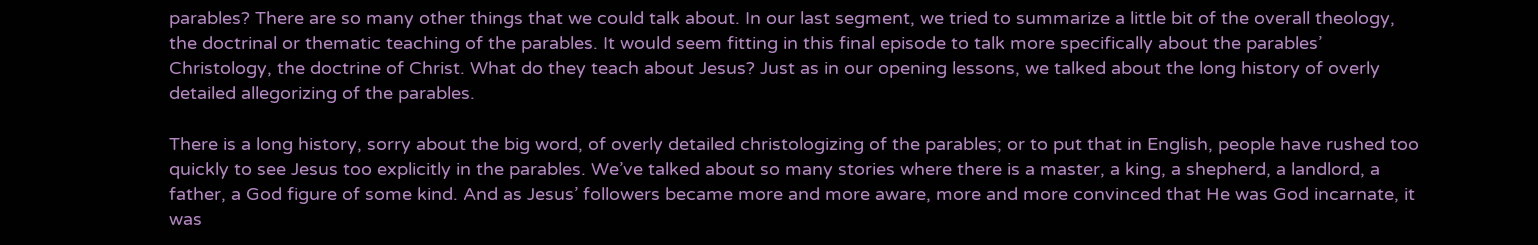parables? There are so many other things that we could talk about. In our last segment, we tried to summarize a little bit of the overall theology, the doctrinal or thematic teaching of the parables. It would seem fitting in this final episode to talk more specifically about the parables’ Christology, the doctrine of Christ. What do they teach about Jesus? Just as in our opening lessons, we talked about the long history of overly detailed allegorizing of the parables.

There is a long history, sorry about the big word, of overly detailed christologizing of the parables; or to put that in English, people have rushed too quickly to see Jesus too explicitly in the parables. We’ve talked about so many stories where there is a master, a king, a shepherd, a landlord, a father, a God figure of some kind. And as Jesus’ followers became more and more aware, more and more convinced that He was God incarnate, it was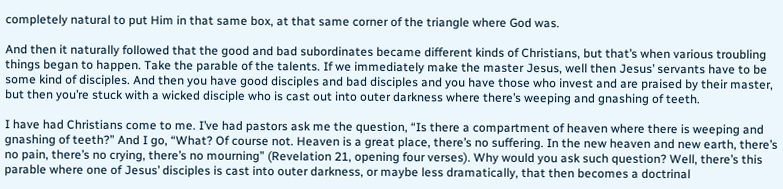completely natural to put Him in that same box, at that same corner of the triangle where God was.

And then it naturally followed that the good and bad subordinates became different kinds of Christians, but that’s when various troubling things began to happen. Take the parable of the talents. If we immediately make the master Jesus, well then Jesus’ servants have to be some kind of disciples. And then you have good disciples and bad disciples and you have those who invest and are praised by their master, but then you’re stuck with a wicked disciple who is cast out into outer darkness where there’s weeping and gnashing of teeth.

I have had Christians come to me. I’ve had pastors ask me the question, “Is there a compartment of heaven where there is weeping and gnashing of teeth?” And I go, “What? Of course not. Heaven is a great place, there’s no suffering. In the new heaven and new earth, there’s no pain, there’s no crying, there’s no mourning” (Revelation 21, opening four verses). Why would you ask such question? Well, there’s this parable where one of Jesus’ disciples is cast into outer darkness, or maybe less dramatically, that then becomes a doctrinal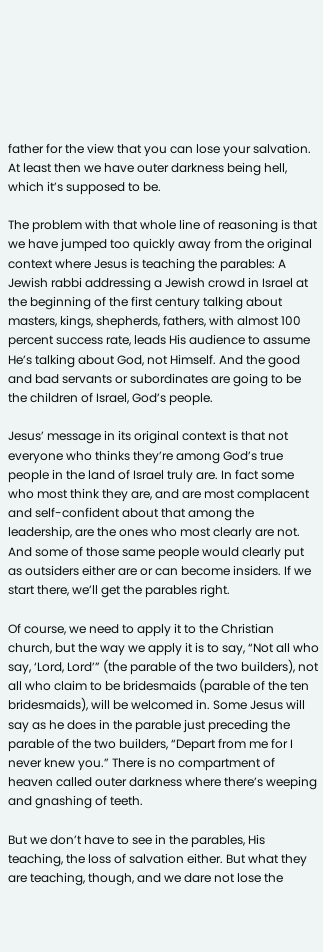father for the view that you can lose your salvation. At least then we have outer darkness being hell, which it’s supposed to be.

The problem with that whole line of reasoning is that we have jumped too quickly away from the original context where Jesus is teaching the parables: A Jewish rabbi addressing a Jewish crowd in Israel at the beginning of the first century talking about masters, kings, shepherds, fathers, with almost 100 percent success rate, leads His audience to assume He’s talking about God, not Himself. And the good and bad servants or subordinates are going to be the children of Israel, God’s people.

Jesus’ message in its original context is that not everyone who thinks they’re among God’s true people in the land of Israel truly are. In fact some who most think they are, and are most complacent and self-confident about that among the leadership, are the ones who most clearly are not. And some of those same people would clearly put as outsiders either are or can become insiders. If we start there, we’ll get the parables right.

Of course, we need to apply it to the Christian church, but the way we apply it is to say, “Not all who say, ‘Lord, Lord’” (the parable of the two builders), not all who claim to be bridesmaids (parable of the ten bridesmaids), will be welcomed in. Some Jesus will say as he does in the parable just preceding the parable of the two builders, “Depart from me for I never knew you.” There is no compartment of heaven called outer darkness where there’s weeping and gnashing of teeth.

But we don’t have to see in the parables, His teaching, the loss of salvation either. But what they are teaching, though, and we dare not lose the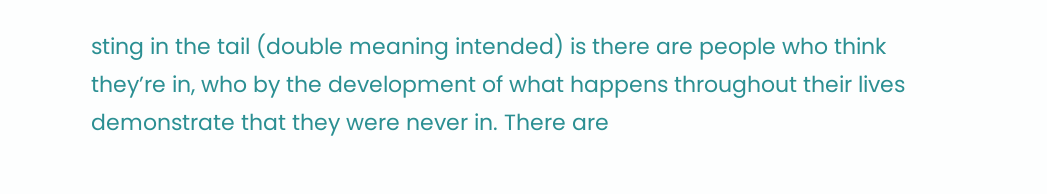sting in the tail (double meaning intended) is there are people who think they’re in, who by the development of what happens throughout their lives demonstrate that they were never in. There are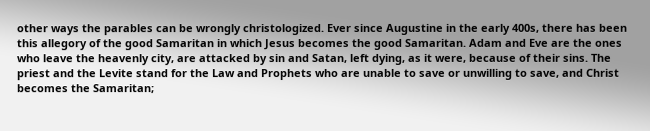other ways the parables can be wrongly christologized. Ever since Augustine in the early 400s, there has been this allegory of the good Samaritan in which Jesus becomes the good Samaritan. Adam and Eve are the ones who leave the heavenly city, are attacked by sin and Satan, left dying, as it were, because of their sins. The priest and the Levite stand for the Law and Prophets who are unable to save or unwilling to save, and Christ becomes the Samaritan;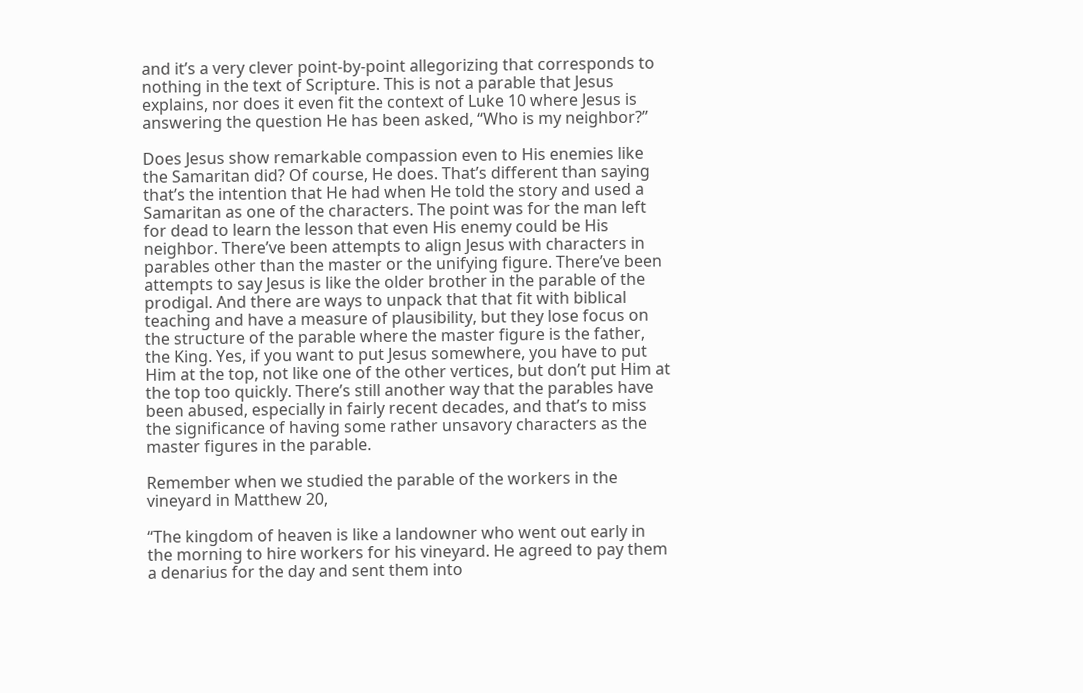and it’s a very clever point-by-point allegorizing that corresponds to nothing in the text of Scripture. This is not a parable that Jesus explains, nor does it even fit the context of Luke 10 where Jesus is answering the question He has been asked, “Who is my neighbor?”

Does Jesus show remarkable compassion even to His enemies like the Samaritan did? Of course, He does. That’s different than saying that’s the intention that He had when He told the story and used a Samaritan as one of the characters. The point was for the man left for dead to learn the lesson that even His enemy could be His neighbor. There’ve been attempts to align Jesus with characters in parables other than the master or the unifying figure. There’ve been attempts to say Jesus is like the older brother in the parable of the prodigal. And there are ways to unpack that that fit with biblical teaching and have a measure of plausibility, but they lose focus on the structure of the parable where the master figure is the father, the King. Yes, if you want to put Jesus somewhere, you have to put Him at the top, not like one of the other vertices, but don’t put Him at the top too quickly. There’s still another way that the parables have been abused, especially in fairly recent decades, and that’s to miss the significance of having some rather unsavory characters as the master figures in the parable.

Remember when we studied the parable of the workers in the vineyard in Matthew 20,

“The kingdom of heaven is like a landowner who went out early in the morning to hire workers for his vineyard. He agreed to pay them a denarius for the day and sent them into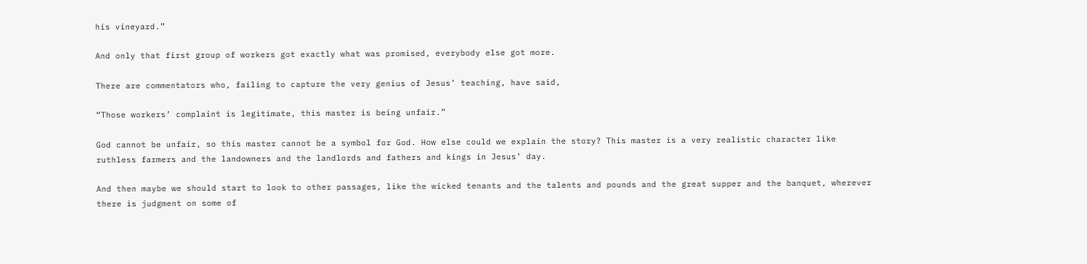his vineyard.”

And only that first group of workers got exactly what was promised, everybody else got more.

There are commentators who, failing to capture the very genius of Jesus’ teaching, have said,

“Those workers’ complaint is legitimate, this master is being unfair.”

God cannot be unfair, so this master cannot be a symbol for God. How else could we explain the story? This master is a very realistic character like ruthless farmers and the landowners and the landlords and fathers and kings in Jesus’ day.

And then maybe we should start to look to other passages, like the wicked tenants and the talents and pounds and the great supper and the banquet, wherever there is judgment on some of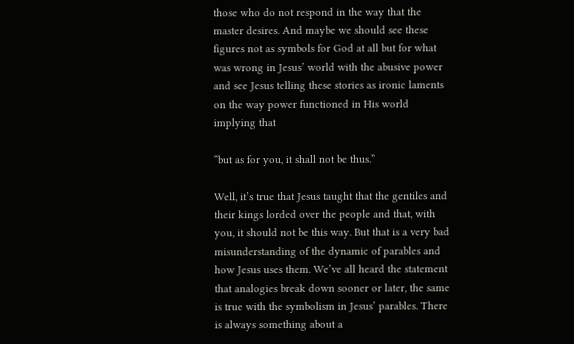those who do not respond in the way that the master desires. And maybe we should see these figures not as symbols for God at all but for what was wrong in Jesus’ world with the abusive power and see Jesus telling these stories as ironic laments on the way power functioned in His world implying that

“but as for you, it shall not be thus.”

Well, it’s true that Jesus taught that the gentiles and their kings lorded over the people and that, with you, it should not be this way. But that is a very bad misunderstanding of the dynamic of parables and how Jesus uses them. We’ve all heard the statement that analogies break down sooner or later, the same is true with the symbolism in Jesus’ parables. There is always something about a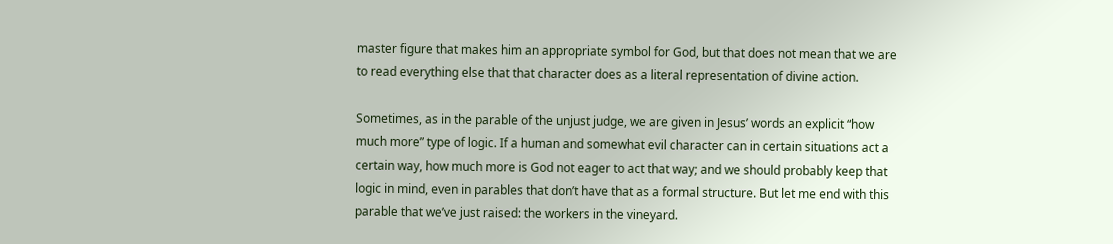master figure that makes him an appropriate symbol for God, but that does not mean that we are to read everything else that that character does as a literal representation of divine action.

Sometimes, as in the parable of the unjust judge, we are given in Jesus’ words an explicit “how much more” type of logic. If a human and somewhat evil character can in certain situations act a certain way, how much more is God not eager to act that way; and we should probably keep that logic in mind, even in parables that don’t have that as a formal structure. But let me end with this parable that we’ve just raised: the workers in the vineyard.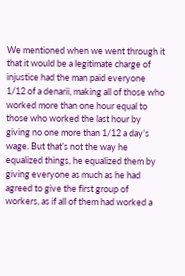We mentioned when we went through it that it would be a legitimate charge of injustice had the man paid everyone 1/12 of a denarii, making all of those who worked more than one hour equal to those who worked the last hour by giving no one more than 1/12 a day’s wage. But that’s not the way he equalized things, he equalized them by giving everyone as much as he had agreed to give the first group of workers, as if all of them had worked a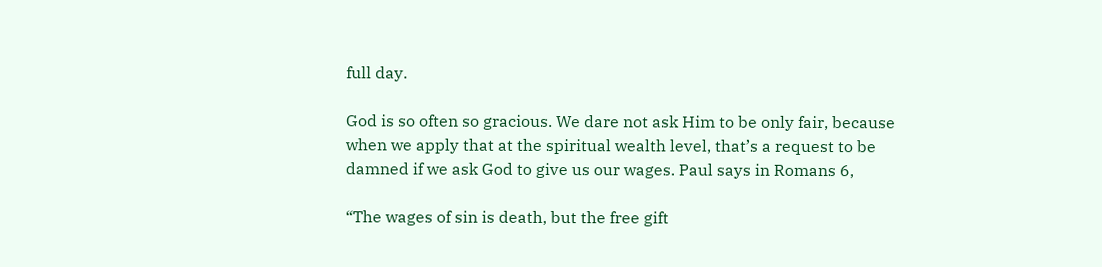full day.

God is so often so gracious. We dare not ask Him to be only fair, because when we apply that at the spiritual wealth level, that’s a request to be damned if we ask God to give us our wages. Paul says in Romans 6,

“The wages of sin is death, but the free gift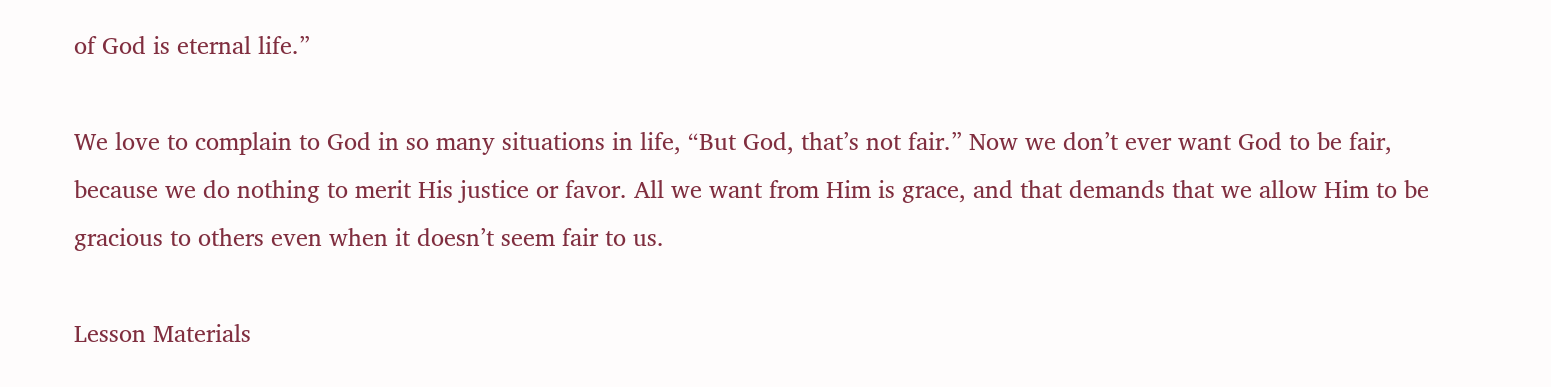of God is eternal life.”

We love to complain to God in so many situations in life, “But God, that’s not fair.” Now we don’t ever want God to be fair, because we do nothing to merit His justice or favor. All we want from Him is grace, and that demands that we allow Him to be gracious to others even when it doesn’t seem fair to us.

Lesson Materials